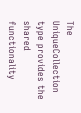The UniqueCollection type provides the shared functionality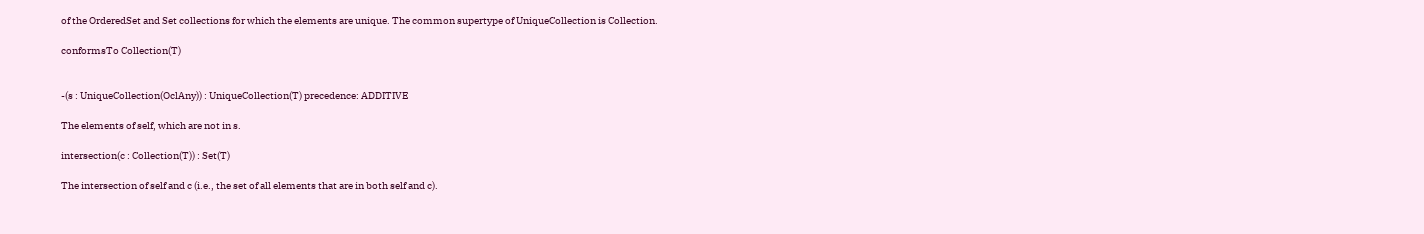of the OrderedSet and Set collections for which the elements are unique. The common supertype of UniqueCollection is Collection.

conformsTo Collection(T)


-(s : UniqueCollection(OclAny)) : UniqueCollection(T) precedence: ADDITIVE

The elements of self, which are not in s.

intersection(c : Collection(T)) : Set(T)

The intersection of self and c (i.e., the set of all elements that are in both self and c).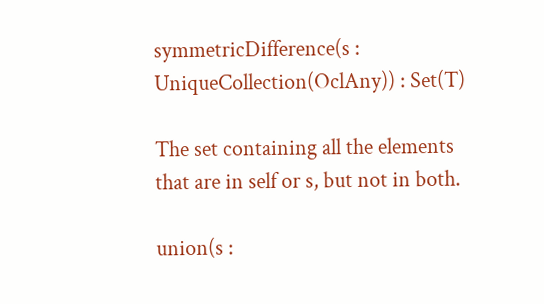symmetricDifference(s : UniqueCollection(OclAny)) : Set(T)

The set containing all the elements that are in self or s, but not in both.

union(s :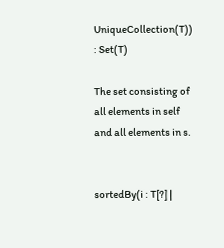UniqueCollection(T)) : Set(T)

The set consisting of all elements in self and all elements in s.


sortedBy(i : T[?] |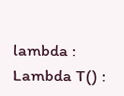lambda : Lambda T() :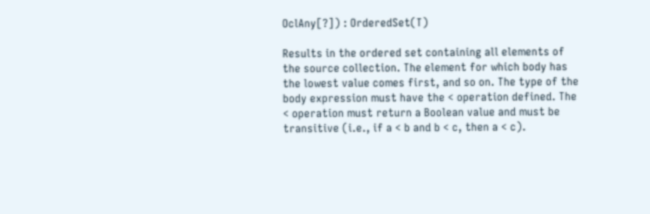OclAny[?]) : OrderedSet(T)

Results in the ordered set containing all elements of the source collection. The element for which body has the lowest value comes first, and so on. The type of the body expression must have the < operation defined. The < operation must return a Boolean value and must be transitive (i.e., if a < b and b < c, then a < c).